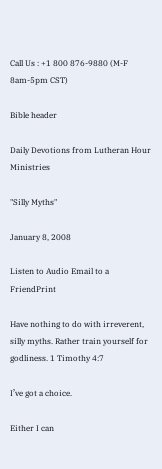Call Us : +1 800 876-9880 (M-F 8am-5pm CST)

Bible header

Daily Devotions from Lutheran Hour Ministries

"Silly Myths"

January 8, 2008

Listen to Audio Email to a FriendPrint

Have nothing to do with irreverent, silly myths. Rather train yourself for godliness. 1 Timothy 4:7

I’ve got a choice.

Either I can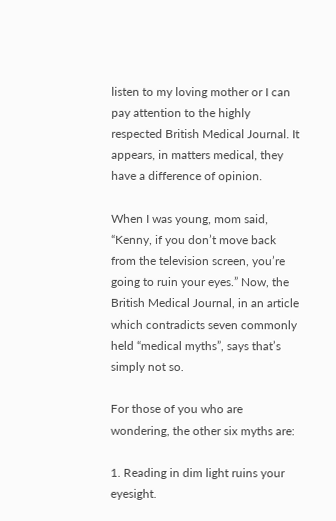listen to my loving mother or I can pay attention to the highly respected British Medical Journal. It appears, in matters medical, they have a difference of opinion.

When I was young, mom said, “Kenny, if you don’t move back from the television screen, you’re going to ruin your eyes.” Now, the British Medical Journal, in an article which contradicts seven commonly held “medical myths”, says that’s simply not so.

For those of you who are wondering, the other six myths are:

1. Reading in dim light ruins your eyesight.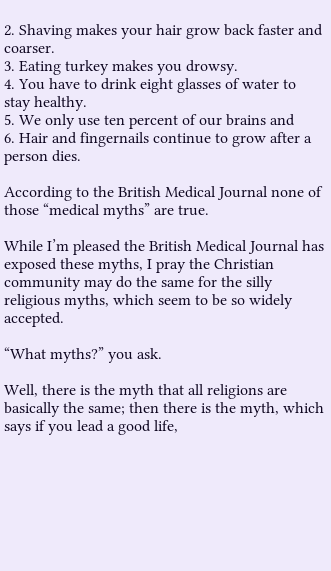2. Shaving makes your hair grow back faster and coarser.
3. Eating turkey makes you drowsy.
4. You have to drink eight glasses of water to stay healthy.
5. We only use ten percent of our brains and
6. Hair and fingernails continue to grow after a person dies.

According to the British Medical Journal none of those “medical myths” are true.

While I’m pleased the British Medical Journal has exposed these myths, I pray the Christian community may do the same for the silly religious myths, which seem to be so widely accepted.

“What myths?” you ask.

Well, there is the myth that all religions are basically the same; then there is the myth, which says if you lead a good life,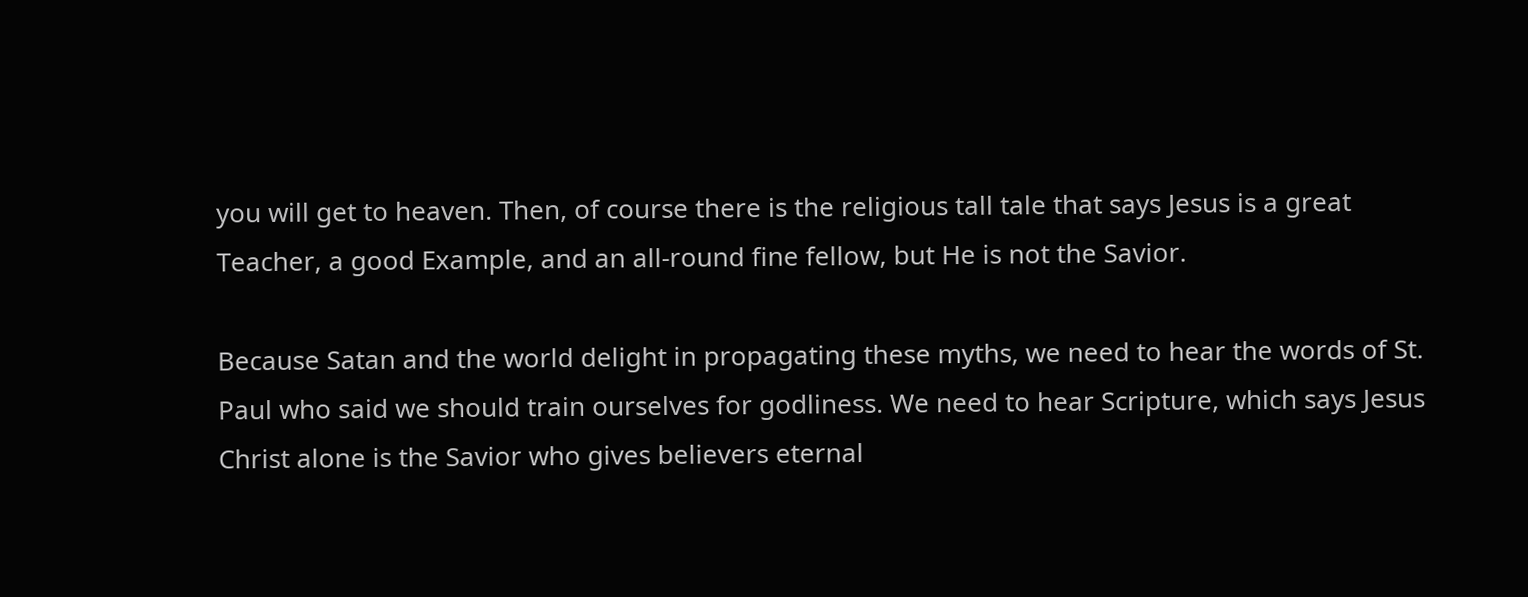you will get to heaven. Then, of course there is the religious tall tale that says Jesus is a great Teacher, a good Example, and an all-round fine fellow, but He is not the Savior.

Because Satan and the world delight in propagating these myths, we need to hear the words of St. Paul who said we should train ourselves for godliness. We need to hear Scripture, which says Jesus Christ alone is the Savior who gives believers eternal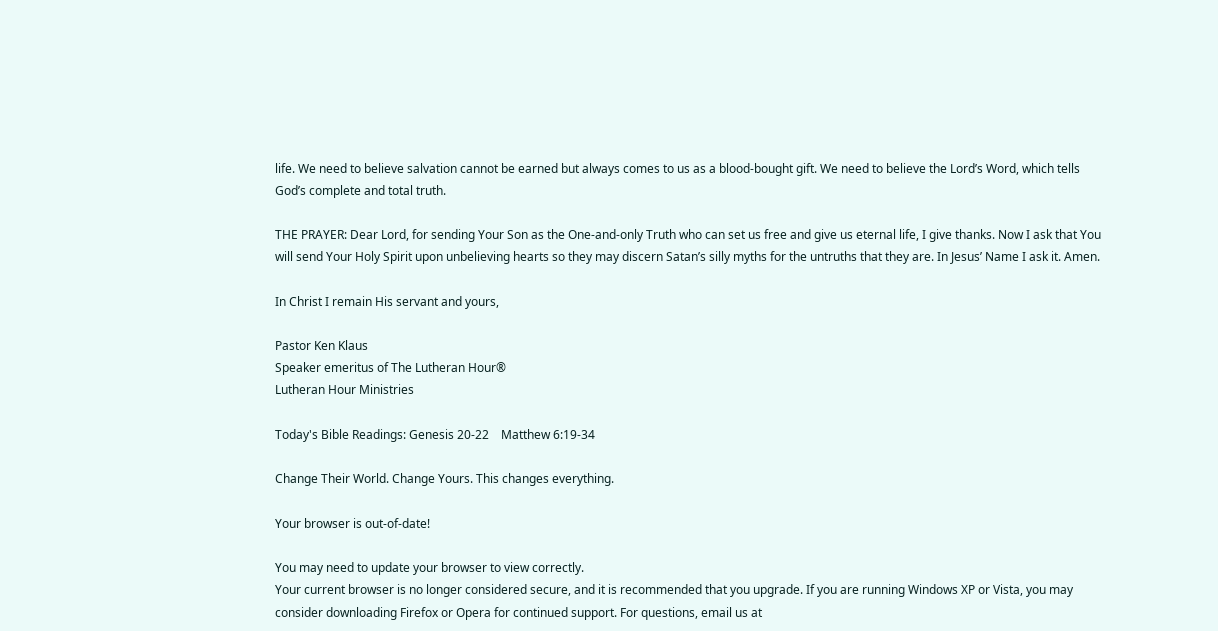life. We need to believe salvation cannot be earned but always comes to us as a blood-bought gift. We need to believe the Lord’s Word, which tells God’s complete and total truth.

THE PRAYER: Dear Lord, for sending Your Son as the One-and-only Truth who can set us free and give us eternal life, I give thanks. Now I ask that You will send Your Holy Spirit upon unbelieving hearts so they may discern Satan’s silly myths for the untruths that they are. In Jesus’ Name I ask it. Amen.

In Christ I remain His servant and yours,

Pastor Ken Klaus
Speaker emeritus of The Lutheran Hour®
Lutheran Hour Ministries

Today's Bible Readings: Genesis 20-22    Matthew 6:19-34

Change Their World. Change Yours. This changes everything.

Your browser is out-of-date!

You may need to update your browser to view correctly.
Your current browser is no longer considered secure, and it is recommended that you upgrade. If you are running Windows XP or Vista, you may consider downloading Firefox or Opera for continued support. For questions, email us at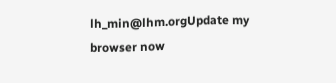lh_min@lhm.orgUpdate my browser now